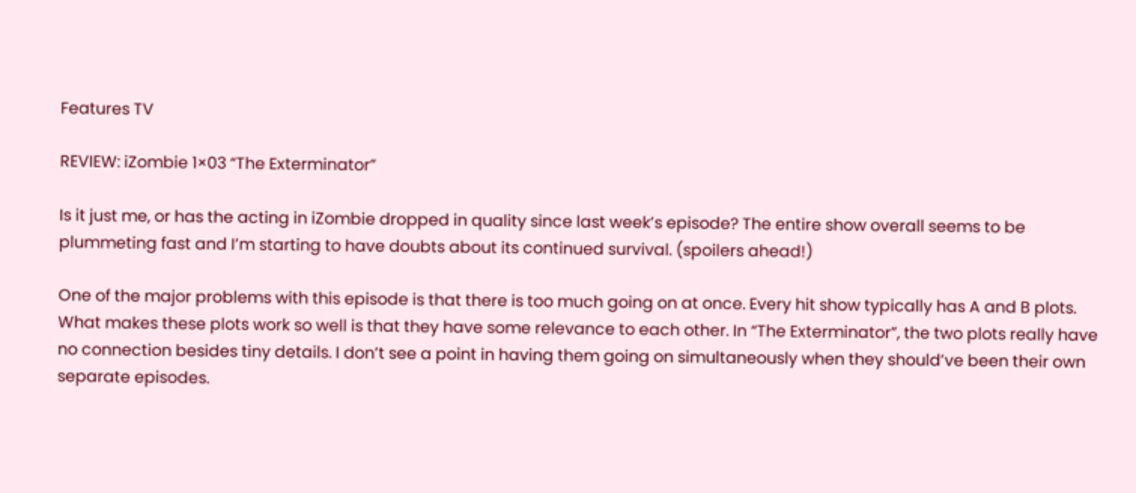Features TV

REVIEW: iZombie 1×03 “The Exterminator”

Is it just me, or has the acting in iZombie dropped in quality since last week’s episode? The entire show overall seems to be plummeting fast and I’m starting to have doubts about its continued survival. (spoilers ahead!)

One of the major problems with this episode is that there is too much going on at once. Every hit show typically has A and B plots. What makes these plots work so well is that they have some relevance to each other. In “The Exterminator”, the two plots really have no connection besides tiny details. I don’t see a point in having them going on simultaneously when they should’ve been their own separate episodes.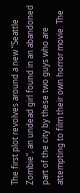The first plot revolves around a new “Seattle Zombie”, an undead girl found in an abandoned part of the city by these two guys who are attempting to film their own horror movie. The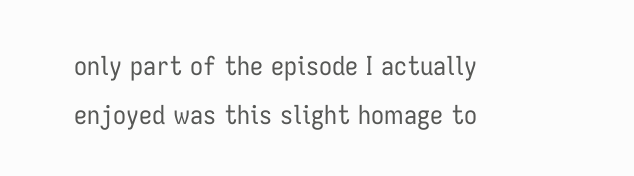only part of the episode I actually enjoyed was this slight homage to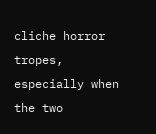cliche horror tropes, especially when the two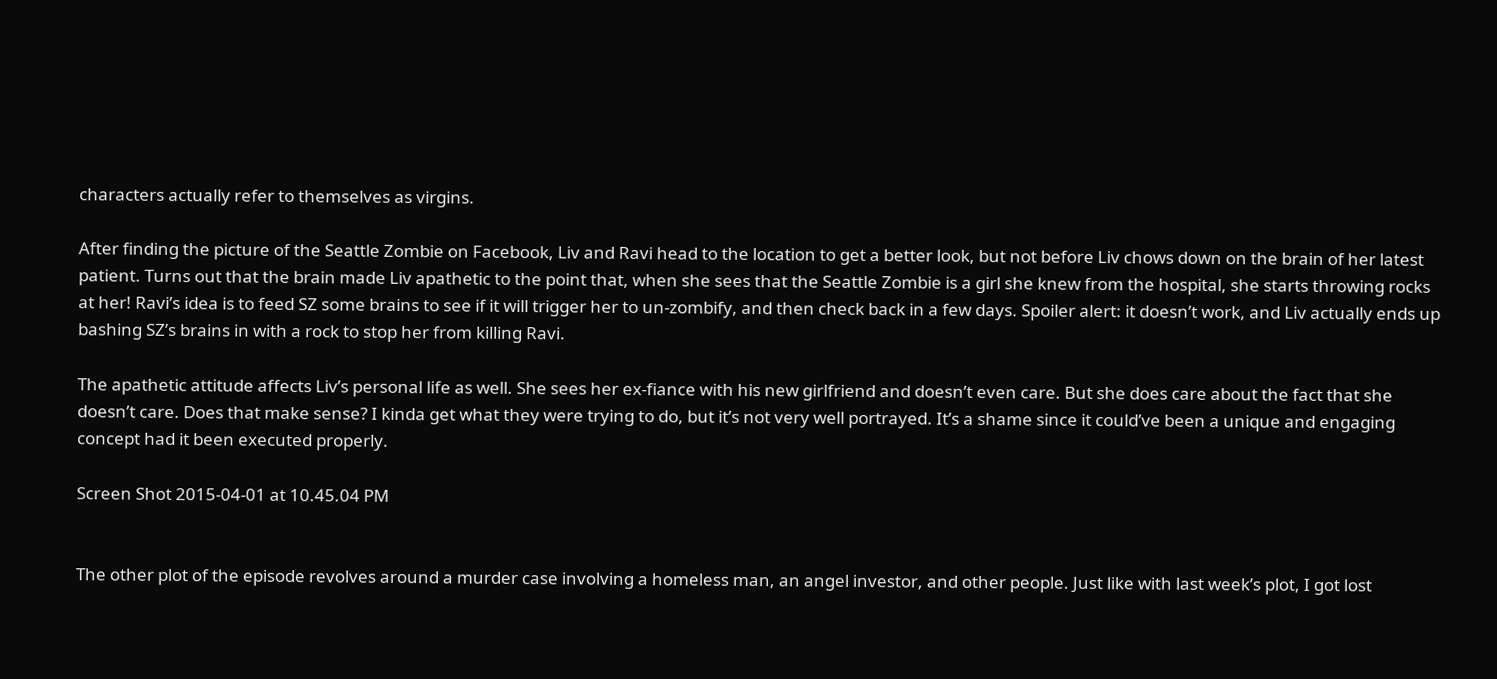characters actually refer to themselves as virgins.

After finding the picture of the Seattle Zombie on Facebook, Liv and Ravi head to the location to get a better look, but not before Liv chows down on the brain of her latest patient. Turns out that the brain made Liv apathetic to the point that, when she sees that the Seattle Zombie is a girl she knew from the hospital, she starts throwing rocks at her! Ravi’s idea is to feed SZ some brains to see if it will trigger her to un-zombify, and then check back in a few days. Spoiler alert: it doesn’t work, and Liv actually ends up bashing SZ’s brains in with a rock to stop her from killing Ravi.

The apathetic attitude affects Liv’s personal life as well. She sees her ex-fiance with his new girlfriend and doesn’t even care. But she does care about the fact that she doesn’t care. Does that make sense? I kinda get what they were trying to do, but it’s not very well portrayed. It’s a shame since it could’ve been a unique and engaging concept had it been executed properly.

Screen Shot 2015-04-01 at 10.45.04 PM


The other plot of the episode revolves around a murder case involving a homeless man, an angel investor, and other people. Just like with last week’s plot, I got lost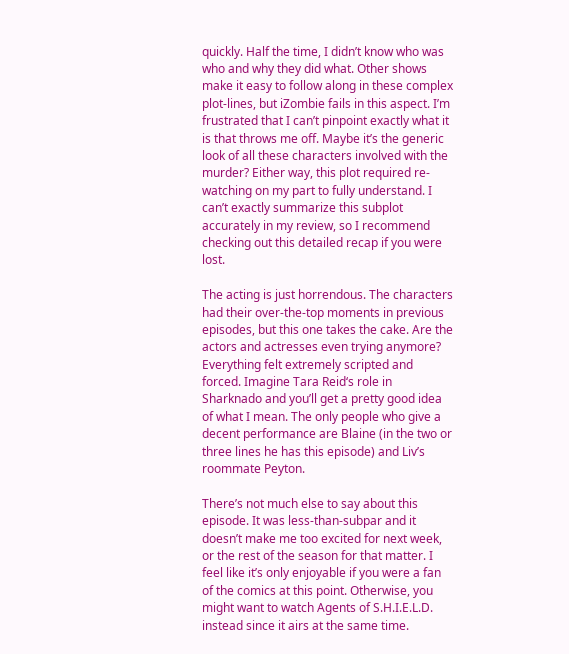quickly. Half the time, I didn’t know who was who and why they did what. Other shows make it easy to follow along in these complex plot-lines, but iZombie fails in this aspect. I’m frustrated that I can’t pinpoint exactly what it is that throws me off. Maybe it’s the generic look of all these characters involved with the murder? Either way, this plot required re-watching on my part to fully understand. I can’t exactly summarize this subplot accurately in my review, so I recommend checking out this detailed recap if you were lost.

The acting is just horrendous. The characters had their over-the-top moments in previous episodes, but this one takes the cake. Are the actors and actresses even trying anymore? Everything felt extremely scripted and forced. Imagine Tara Reid‘s role in Sharknado and you’ll get a pretty good idea of what I mean. The only people who give a decent performance are Blaine (in the two or three lines he has this episode) and Liv’s roommate Peyton.

There’s not much else to say about this episode. It was less-than-subpar and it doesn’t make me too excited for next week, or the rest of the season for that matter. I feel like it’s only enjoyable if you were a fan of the comics at this point. Otherwise, you might want to watch Agents of S.H.I.E.L.D. instead since it airs at the same time.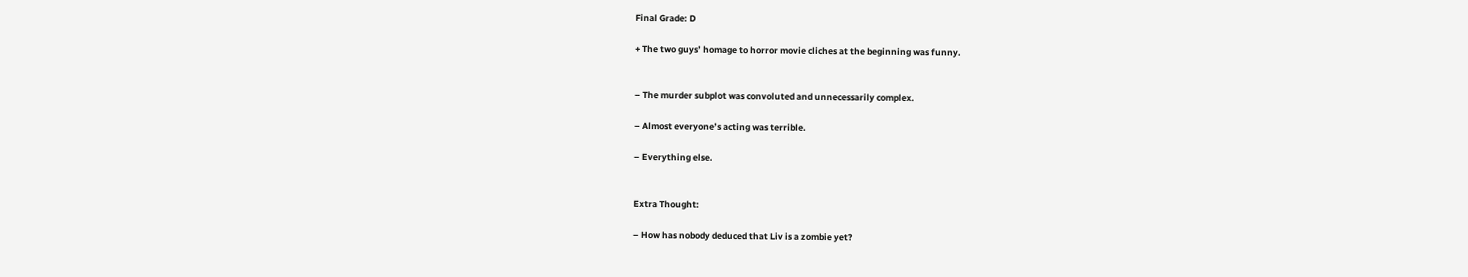Final Grade: D

+ The two guys’ homage to horror movie cliches at the beginning was funny.


– The murder subplot was convoluted and unnecessarily complex.

– Almost everyone’s acting was terrible.

– Everything else.


Extra Thought:

– How has nobody deduced that Liv is a zombie yet?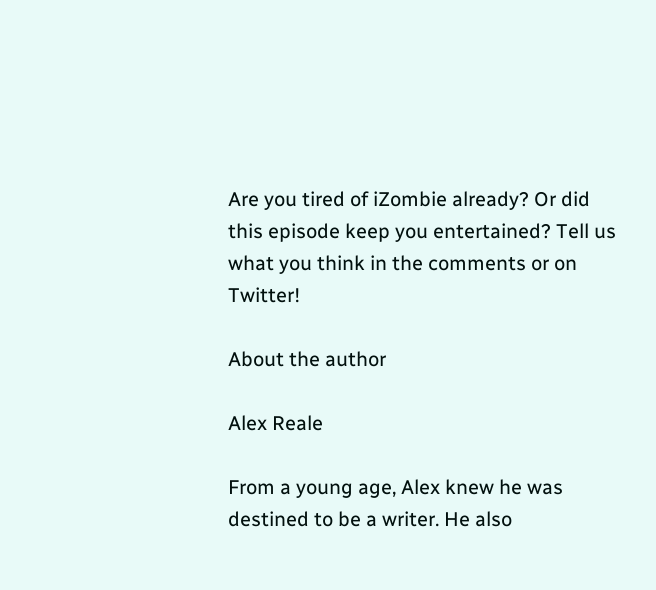Are you tired of iZombie already? Or did this episode keep you entertained? Tell us what you think in the comments or on Twitter!

About the author

Alex Reale

From a young age, Alex knew he was destined to be a writer. He also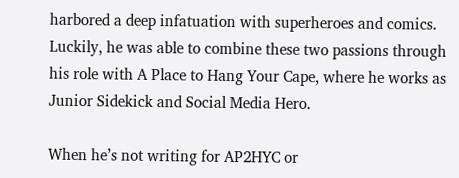harbored a deep infatuation with superheroes and comics. Luckily, he was able to combine these two passions through his role with A Place to Hang Your Cape, where he works as Junior Sidekick and Social Media Hero.

When he’s not writing for AP2HYC or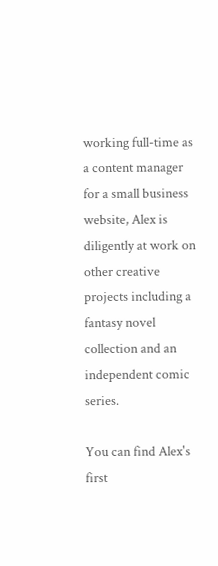working full-time as a content manager for a small business website, Alex is diligently at work on other creative projects including a fantasy novel collection and an independent comic series.

You can find Alex's first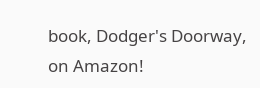book, Dodger's Doorway, on Amazon!